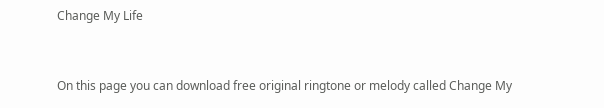Change My Life


On this page you can download free original ringtone or melody called Change My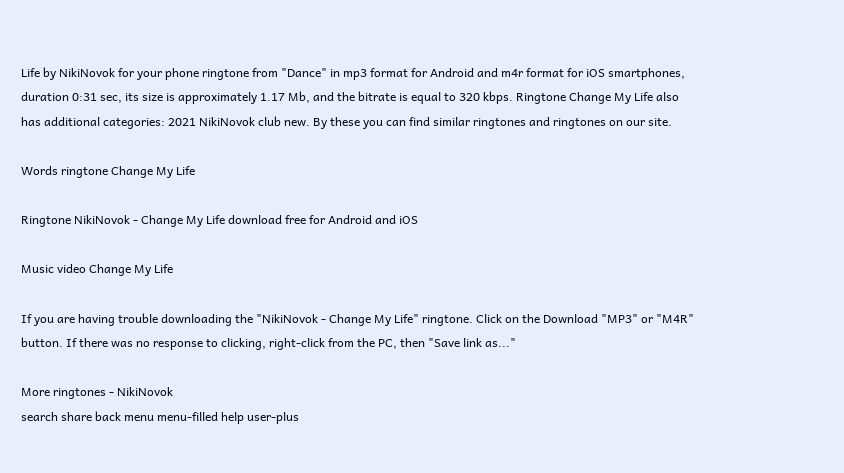Life by NikiNovok for your phone ringtone from "Dance" in mp3 format for Android and m4r format for iOS smartphones, duration 0:31 sec, its size is approximately 1.17 Mb, and the bitrate is equal to 320 kbps. Ringtone Change My Life also has additional categories: 2021 NikiNovok club new. By these you can find similar ringtones and ringtones on our site.

Words ringtone Change My Life

Ringtone NikiNovok - Change My Life download free for Android and iOS

Music video Change My Life

If you are having trouble downloading the "NikiNovok - Change My Life" ringtone. Click on the Download "MP3" or "M4R" button. If there was no response to clicking, right-click from the PC, then "Save link as..."

More ringtones - NikiNovok
search share back menu menu-filled help user-plus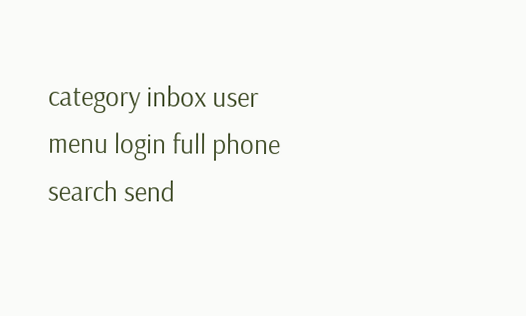category inbox user menu login full phone search send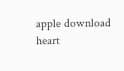apple download heart